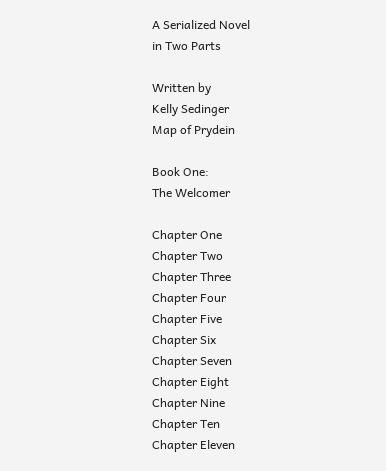A Serialized Novel
in Two Parts

Written by
Kelly Sedinger
Map of Prydein

Book One:
The Welcomer

Chapter One
Chapter Two
Chapter Three
Chapter Four
Chapter Five
Chapter Six
Chapter Seven
Chapter Eight
Chapter Nine
Chapter Ten
Chapter Eleven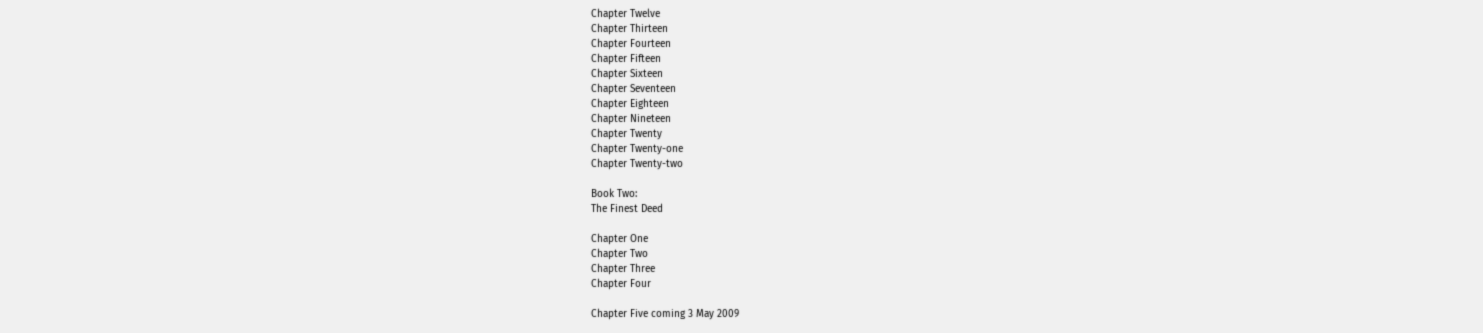Chapter Twelve
Chapter Thirteen
Chapter Fourteen
Chapter Fifteen
Chapter Sixteen
Chapter Seventeen
Chapter Eighteen
Chapter Nineteen
Chapter Twenty
Chapter Twenty-one
Chapter Twenty-two

Book Two:
The Finest Deed

Chapter One
Chapter Two
Chapter Three
Chapter Four

Chapter Five coming 3 May 2009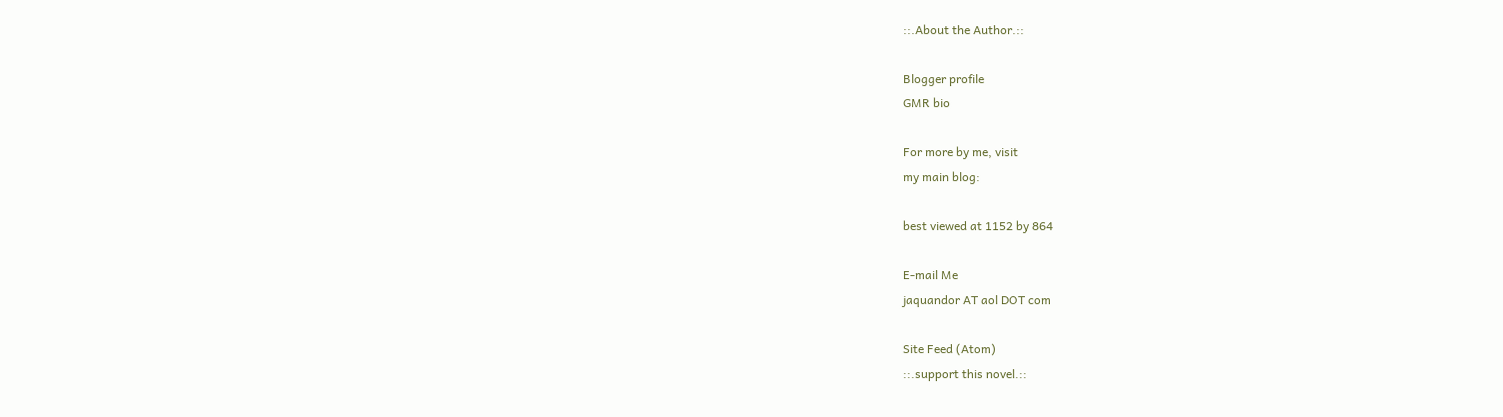::.About the Author.::

Blogger profile
GMR bio

For more by me, visit
my main blog:

best viewed at 1152 by 864

E-mail Me
jaquandor AT aol DOT com

Site Feed (Atom)
::.support this novel.::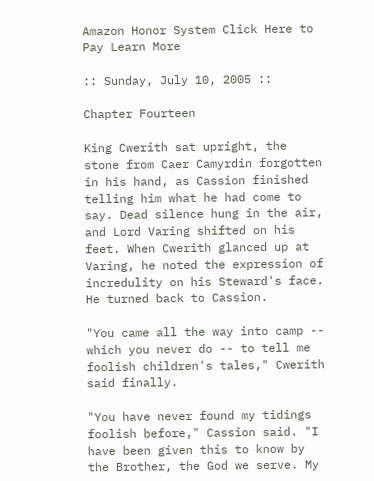Amazon Honor System Click Here to Pay Learn More

:: Sunday, July 10, 2005 ::

Chapter Fourteen

King Cwerith sat upright, the stone from Caer Camyrdin forgotten in his hand, as Cassion finished telling him what he had come to say. Dead silence hung in the air, and Lord Varing shifted on his feet. When Cwerith glanced up at Varing, he noted the expression of incredulity on his Steward's face. He turned back to Cassion.

"You came all the way into camp -- which you never do -- to tell me foolish children's tales," Cwerith said finally.

"You have never found my tidings foolish before," Cassion said. "I have been given this to know by the Brother, the God we serve. My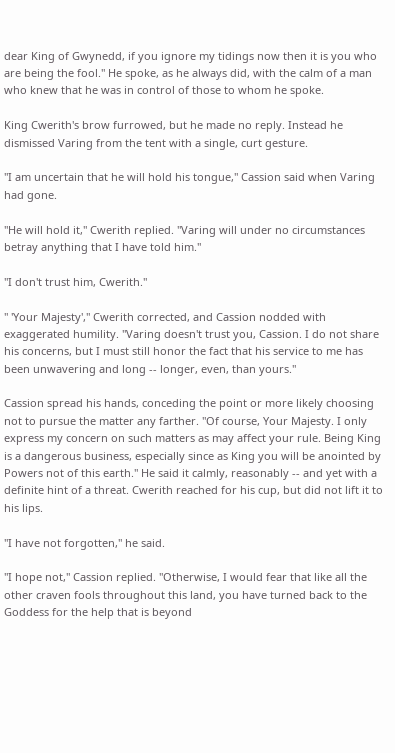dear King of Gwynedd, if you ignore my tidings now then it is you who are being the fool." He spoke, as he always did, with the calm of a man who knew that he was in control of those to whom he spoke.

King Cwerith's brow furrowed, but he made no reply. Instead he dismissed Varing from the tent with a single, curt gesture.

"I am uncertain that he will hold his tongue," Cassion said when Varing had gone.

"He will hold it," Cwerith replied. "Varing will under no circumstances betray anything that I have told him."

"I don't trust him, Cwerith."

" 'Your Majesty'," Cwerith corrected, and Cassion nodded with exaggerated humility. "Varing doesn't trust you, Cassion. I do not share his concerns, but I must still honor the fact that his service to me has been unwavering and long -- longer, even, than yours."

Cassion spread his hands, conceding the point or more likely choosing not to pursue the matter any farther. "Of course, Your Majesty. I only express my concern on such matters as may affect your rule. Being King is a dangerous business, especially since as King you will be anointed by Powers not of this earth." He said it calmly, reasonably -- and yet with a definite hint of a threat. Cwerith reached for his cup, but did not lift it to his lips.

"I have not forgotten," he said.

"I hope not," Cassion replied. "Otherwise, I would fear that like all the other craven fools throughout this land, you have turned back to the Goddess for the help that is beyond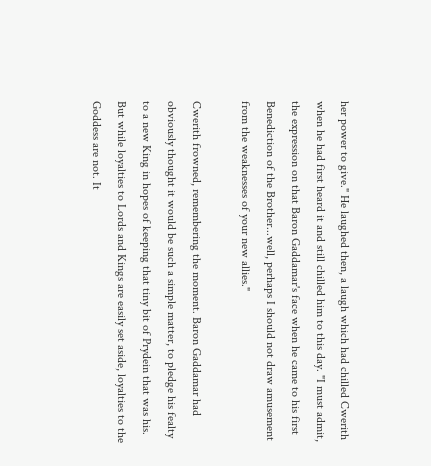her power to give." He laughed then, a laugh which had chilled Cwerith when he had first heard it and still chilled him to this day. "I must admit, the expression on that Baron Gaddamar's face when he came to his first Benediction of the Brother...well, perhaps I should not draw amusement from the weaknesses of your new allies."

Cwerith frowned, remembering the moment. Baron Gaddamar had obviously thought it would be such a simple matter, to pledge his fealty to a new King in hopes of keeping that tiny bit of Prydein that was his. But while loyalties to Lords and Kings are easily set aside, loyalties to the Goddess are not. It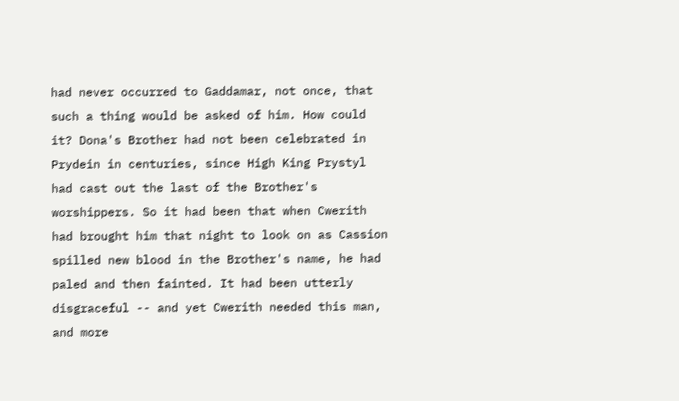had never occurred to Gaddamar, not once, that such a thing would be asked of him. How could it? Dona's Brother had not been celebrated in Prydein in centuries, since High King Prystyl had cast out the last of the Brother's worshippers. So it had been that when Cwerith had brought him that night to look on as Cassion spilled new blood in the Brother's name, he had paled and then fainted. It had been utterly disgraceful -- and yet Cwerith needed this man, and more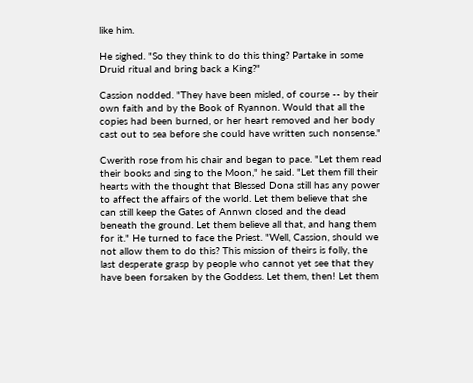like him.

He sighed. "So they think to do this thing? Partake in some Druid ritual and bring back a King?"

Cassion nodded. "They have been misled, of course -- by their own faith and by the Book of Ryannon. Would that all the copies had been burned, or her heart removed and her body cast out to sea before she could have written such nonsense."

Cwerith rose from his chair and began to pace. "Let them read their books and sing to the Moon," he said. "Let them fill their hearts with the thought that Blessed Dona still has any power to affect the affairs of the world. Let them believe that she can still keep the Gates of Annwn closed and the dead beneath the ground. Let them believe all that, and hang them for it." He turned to face the Priest. "Well, Cassion, should we not allow them to do this? This mission of theirs is folly, the last desperate grasp by people who cannot yet see that they have been forsaken by the Goddess. Let them, then! Let them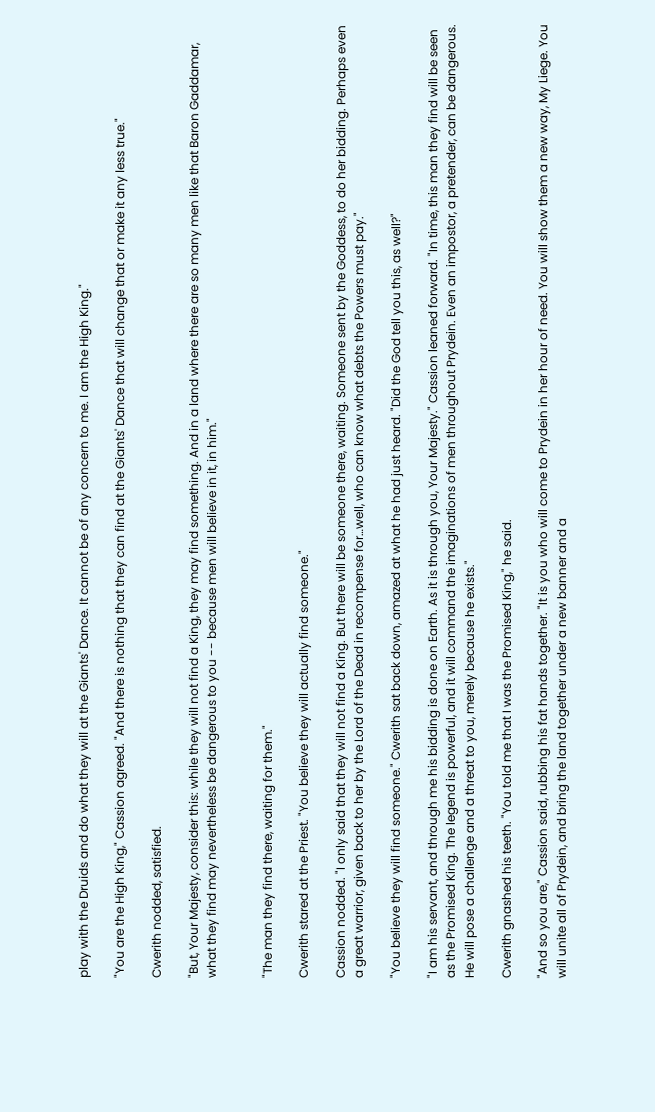play with the Druids and do what they will at the Giants' Dance. It cannot be of any concern to me. I am the High King."

"You are the High King," Cassion agreed. "And there is nothing that they can find at the Giants' Dance that will change that or make it any less true."

Cwerith nodded, satisfied.

"But, Your Majesty, consider this: while they will not find a King, they may find something. And in a land where there are so many men like that Baron Gaddamar, what they find may nevertheless be dangerous to you -- because men will believe in it, in him."


"The man they find there, waiting for them."

Cwerith stared at the Priest. "You believe they will actually find someone."

Cassion nodded. "I only said that they will not find a King. But there will be someone there, waiting. Someone sent by the Goddess, to do her bidding. Perhaps even a great warrior, given back to her by the Lord of the Dead in recompense for…well, who can know what debts the Powers must pay."

"You believe they will find someone." Cwerith sat back down, amazed at what he had just heard. "Did the God tell you this, as well?"

"I am his servant, and through me his bidding is done on Earth. As it is through you, Your Majesty." Cassion leaned forward. "In time, this man they find will be seen as the Promised King. The legend is powerful, and it will command the imaginations of men throughout Prydein. Even an impostor, a pretender, can be dangerous. He will pose a challenge and a threat to you, merely because he exists."

Cwerith gnashed his teeth. "You told me that I was the Promised King," he said.

"And so you are," Cassion said, rubbing his fat hands together. "It is you who will come to Prydein in her hour of need. You will show them a new way, My Liege. You will unite all of Prydein, and bring the land together under a new banner and a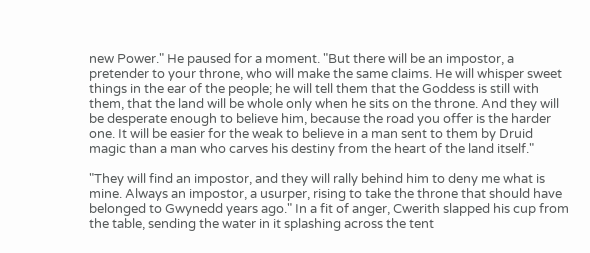new Power." He paused for a moment. "But there will be an impostor, a pretender to your throne, who will make the same claims. He will whisper sweet things in the ear of the people; he will tell them that the Goddess is still with them, that the land will be whole only when he sits on the throne. And they will be desperate enough to believe him, because the road you offer is the harder one. It will be easier for the weak to believe in a man sent to them by Druid magic than a man who carves his destiny from the heart of the land itself."

"They will find an impostor, and they will rally behind him to deny me what is mine. Always an impostor, a usurper, rising to take the throne that should have belonged to Gwynedd years ago." In a fit of anger, Cwerith slapped his cup from the table, sending the water in it splashing across the tent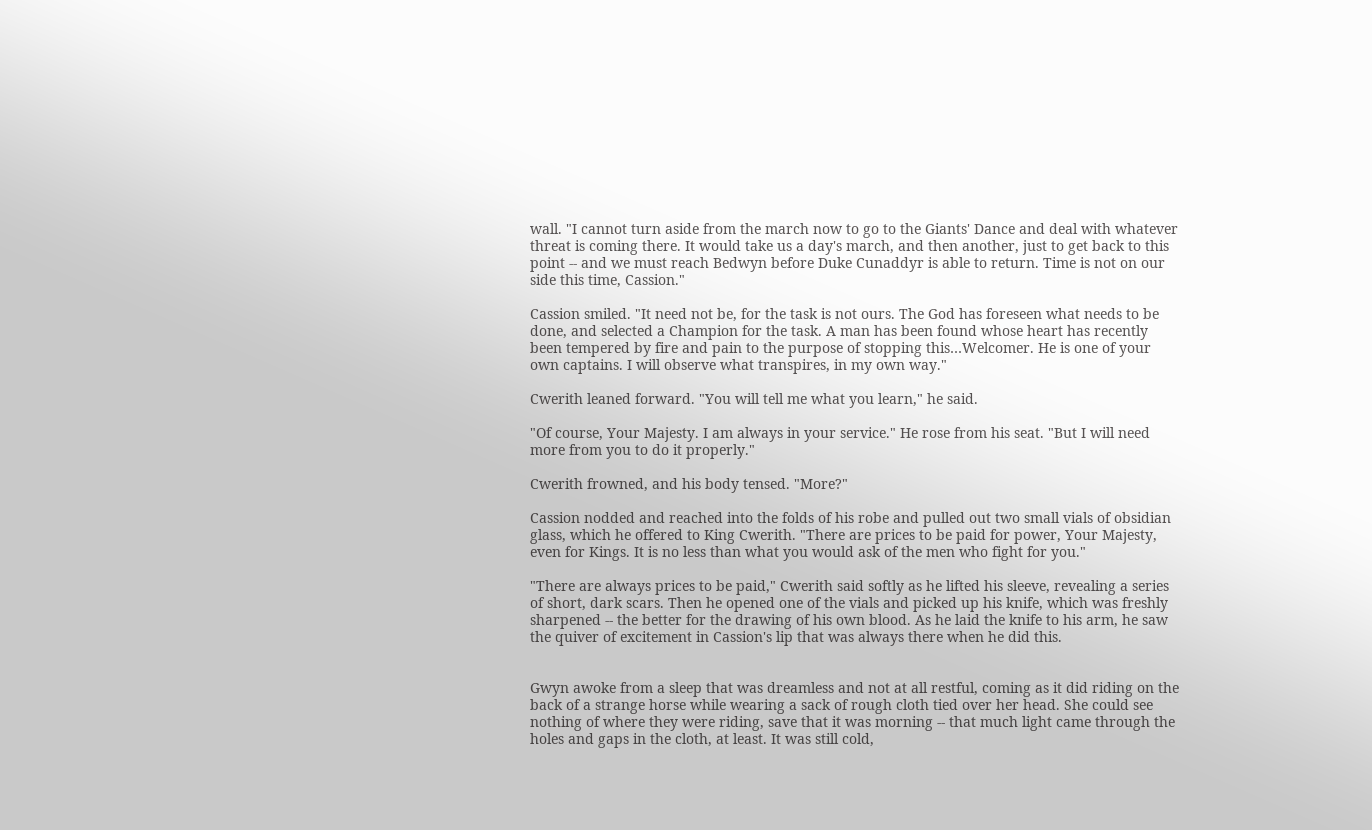wall. "I cannot turn aside from the march now to go to the Giants' Dance and deal with whatever threat is coming there. It would take us a day's march, and then another, just to get back to this point -- and we must reach Bedwyn before Duke Cunaddyr is able to return. Time is not on our side this time, Cassion."

Cassion smiled. "It need not be, for the task is not ours. The God has foreseen what needs to be done, and selected a Champion for the task. A man has been found whose heart has recently been tempered by fire and pain to the purpose of stopping this…Welcomer. He is one of your own captains. I will observe what transpires, in my own way."

Cwerith leaned forward. "You will tell me what you learn," he said.

"Of course, Your Majesty. I am always in your service." He rose from his seat. "But I will need more from you to do it properly."

Cwerith frowned, and his body tensed. "More?"

Cassion nodded and reached into the folds of his robe and pulled out two small vials of obsidian glass, which he offered to King Cwerith. "There are prices to be paid for power, Your Majesty, even for Kings. It is no less than what you would ask of the men who fight for you."

"There are always prices to be paid," Cwerith said softly as he lifted his sleeve, revealing a series of short, dark scars. Then he opened one of the vials and picked up his knife, which was freshly sharpened -- the better for the drawing of his own blood. As he laid the knife to his arm, he saw the quiver of excitement in Cassion's lip that was always there when he did this.


Gwyn awoke from a sleep that was dreamless and not at all restful, coming as it did riding on the back of a strange horse while wearing a sack of rough cloth tied over her head. She could see nothing of where they were riding, save that it was morning -- that much light came through the holes and gaps in the cloth, at least. It was still cold,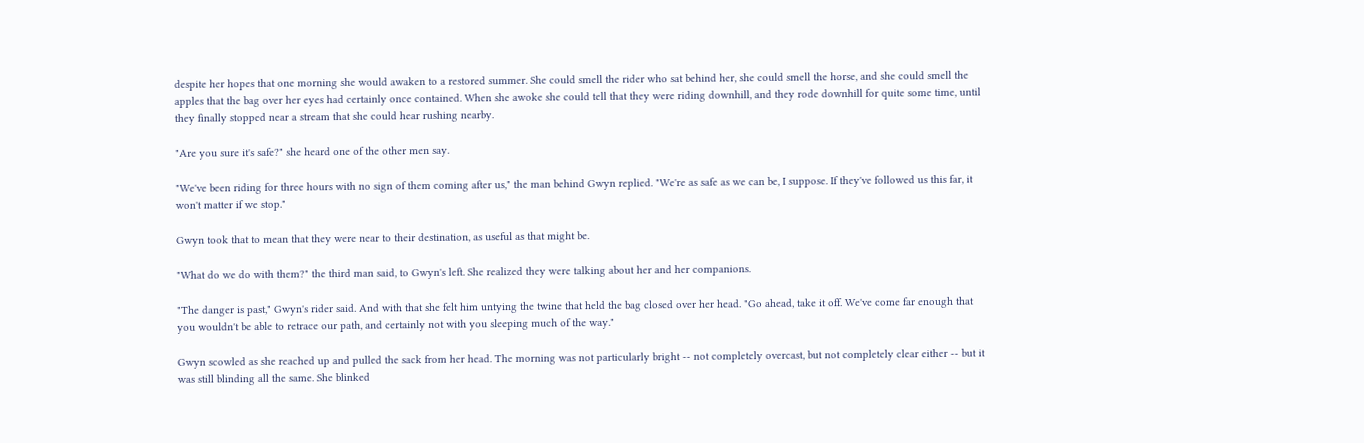despite her hopes that one morning she would awaken to a restored summer. She could smell the rider who sat behind her, she could smell the horse, and she could smell the apples that the bag over her eyes had certainly once contained. When she awoke she could tell that they were riding downhill, and they rode downhill for quite some time, until they finally stopped near a stream that she could hear rushing nearby.

"Are you sure it's safe?" she heard one of the other men say.

"We've been riding for three hours with no sign of them coming after us," the man behind Gwyn replied. "We're as safe as we can be, I suppose. If they've followed us this far, it won't matter if we stop."

Gwyn took that to mean that they were near to their destination, as useful as that might be.

"What do we do with them?" the third man said, to Gwyn's left. She realized they were talking about her and her companions.

"The danger is past," Gwyn's rider said. And with that she felt him untying the twine that held the bag closed over her head. "Go ahead, take it off. We've come far enough that you wouldn't be able to retrace our path, and certainly not with you sleeping much of the way."

Gwyn scowled as she reached up and pulled the sack from her head. The morning was not particularly bright -- not completely overcast, but not completely clear either -- but it was still blinding all the same. She blinked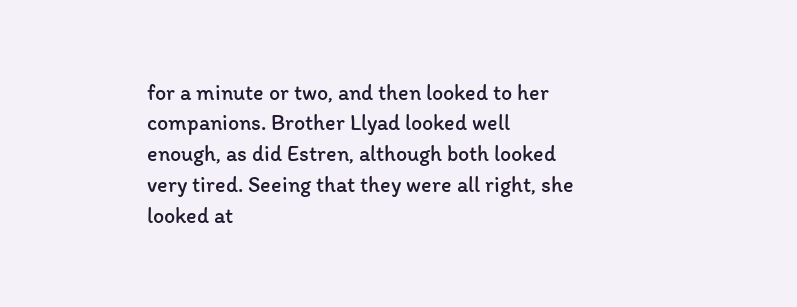for a minute or two, and then looked to her companions. Brother Llyad looked well enough, as did Estren, although both looked very tired. Seeing that they were all right, she looked at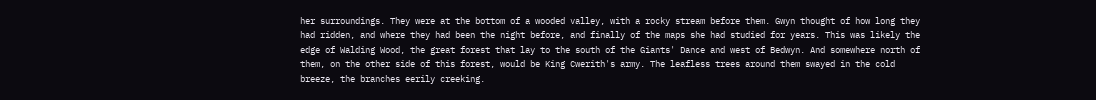her surroundings. They were at the bottom of a wooded valley, with a rocky stream before them. Gwyn thought of how long they had ridden, and where they had been the night before, and finally of the maps she had studied for years. This was likely the edge of Walding Wood, the great forest that lay to the south of the Giants' Dance and west of Bedwyn. And somewhere north of them, on the other side of this forest, would be King Cwerith's army. The leafless trees around them swayed in the cold breeze, the branches eerily creeking.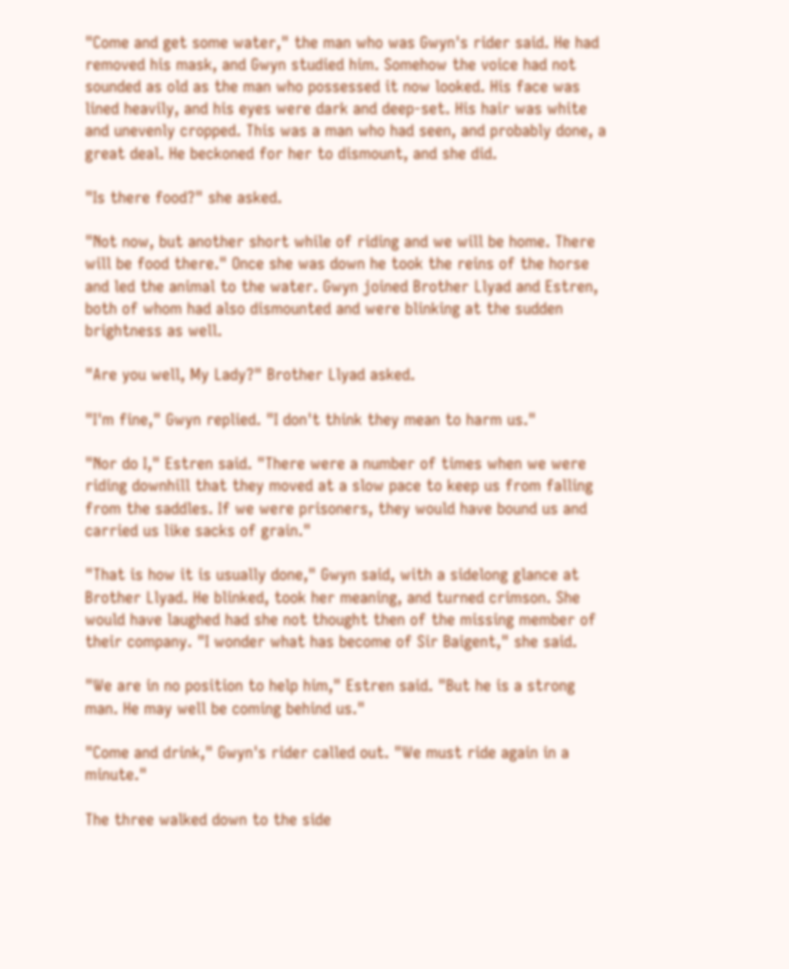"Come and get some water," the man who was Gwyn's rider said. He had removed his mask, and Gwyn studied him. Somehow the voice had not sounded as old as the man who possessed it now looked. His face was lined heavily, and his eyes were dark and deep-set. His hair was white and unevenly cropped. This was a man who had seen, and probably done, a great deal. He beckoned for her to dismount, and she did.

"Is there food?" she asked.

"Not now, but another short while of riding and we will be home. There will be food there." Once she was down he took the reins of the horse and led the animal to the water. Gwyn joined Brother Llyad and Estren, both of whom had also dismounted and were blinking at the sudden brightness as well.

"Are you well, My Lady?" Brother Llyad asked.

"I'm fine," Gwyn replied. "I don't think they mean to harm us."

"Nor do I," Estren said. "There were a number of times when we were riding downhill that they moved at a slow pace to keep us from falling from the saddles. If we were prisoners, they would have bound us and carried us like sacks of grain."

"That is how it is usually done," Gwyn said, with a sidelong glance at Brother Llyad. He blinked, took her meaning, and turned crimson. She would have laughed had she not thought then of the missing member of their company. "I wonder what has become of Sir Baigent," she said.

"We are in no position to help him," Estren said. "But he is a strong man. He may well be coming behind us."

"Come and drink," Gwyn's rider called out. "We must ride again in a minute."

The three walked down to the side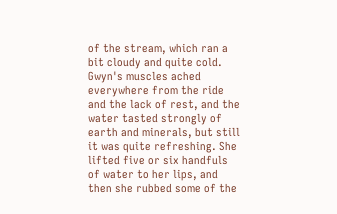of the stream, which ran a bit cloudy and quite cold. Gwyn's muscles ached everywhere from the ride and the lack of rest, and the water tasted strongly of earth and minerals, but still it was quite refreshing. She lifted five or six handfuls of water to her lips, and then she rubbed some of the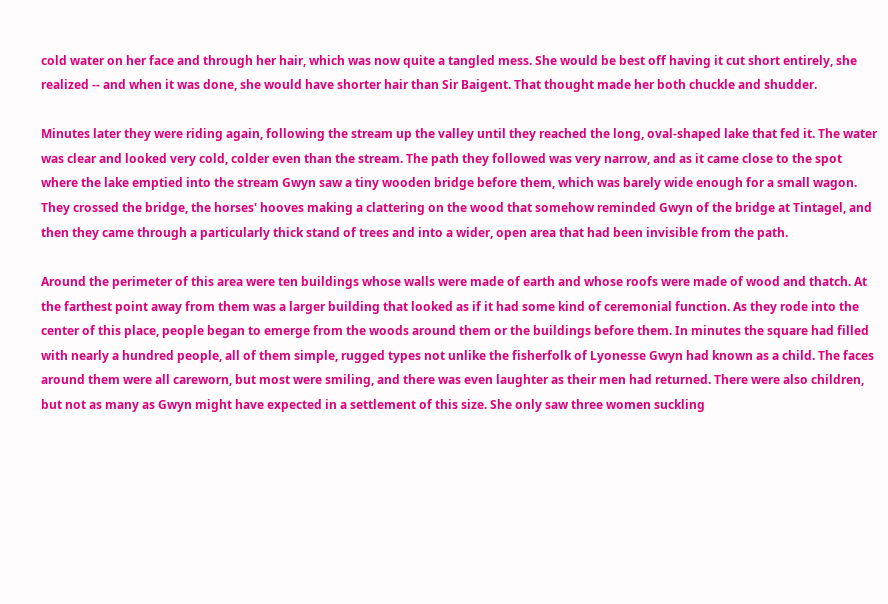cold water on her face and through her hair, which was now quite a tangled mess. She would be best off having it cut short entirely, she realized -- and when it was done, she would have shorter hair than Sir Baigent. That thought made her both chuckle and shudder.

Minutes later they were riding again, following the stream up the valley until they reached the long, oval-shaped lake that fed it. The water was clear and looked very cold, colder even than the stream. The path they followed was very narrow, and as it came close to the spot where the lake emptied into the stream Gwyn saw a tiny wooden bridge before them, which was barely wide enough for a small wagon. They crossed the bridge, the horses' hooves making a clattering on the wood that somehow reminded Gwyn of the bridge at Tintagel, and then they came through a particularly thick stand of trees and into a wider, open area that had been invisible from the path.

Around the perimeter of this area were ten buildings whose walls were made of earth and whose roofs were made of wood and thatch. At the farthest point away from them was a larger building that looked as if it had some kind of ceremonial function. As they rode into the center of this place, people began to emerge from the woods around them or the buildings before them. In minutes the square had filled with nearly a hundred people, all of them simple, rugged types not unlike the fisherfolk of Lyonesse Gwyn had known as a child. The faces around them were all careworn, but most were smiling, and there was even laughter as their men had returned. There were also children, but not as many as Gwyn might have expected in a settlement of this size. She only saw three women suckling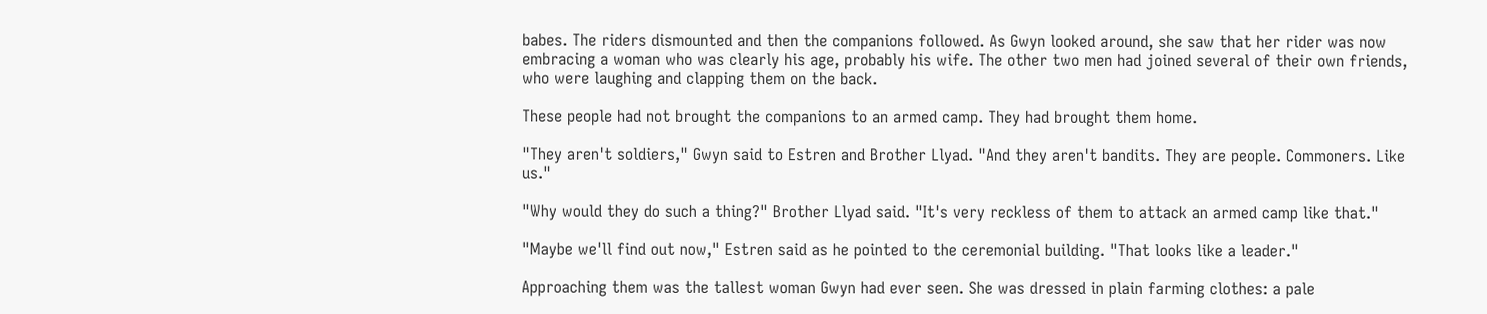babes. The riders dismounted and then the companions followed. As Gwyn looked around, she saw that her rider was now embracing a woman who was clearly his age, probably his wife. The other two men had joined several of their own friends, who were laughing and clapping them on the back.

These people had not brought the companions to an armed camp. They had brought them home.

"They aren't soldiers," Gwyn said to Estren and Brother Llyad. "And they aren't bandits. They are people. Commoners. Like us."

"Why would they do such a thing?" Brother Llyad said. "It's very reckless of them to attack an armed camp like that."

"Maybe we'll find out now," Estren said as he pointed to the ceremonial building. "That looks like a leader."

Approaching them was the tallest woman Gwyn had ever seen. She was dressed in plain farming clothes: a pale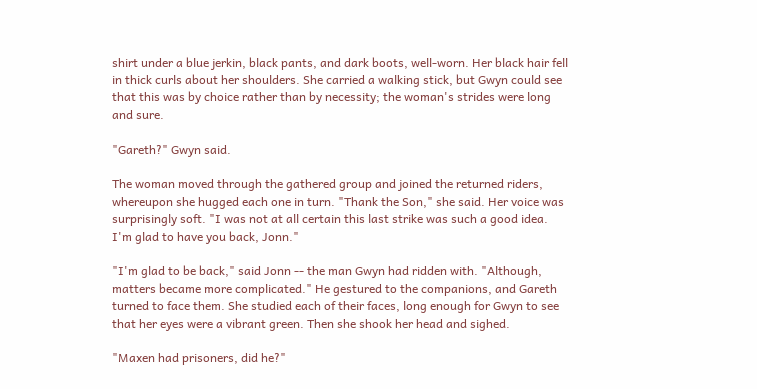shirt under a blue jerkin, black pants, and dark boots, well-worn. Her black hair fell in thick curls about her shoulders. She carried a walking stick, but Gwyn could see that this was by choice rather than by necessity; the woman's strides were long and sure.

"Gareth?" Gwyn said.

The woman moved through the gathered group and joined the returned riders, whereupon she hugged each one in turn. "Thank the Son," she said. Her voice was surprisingly soft. "I was not at all certain this last strike was such a good idea. I'm glad to have you back, Jonn."

"I'm glad to be back," said Jonn -- the man Gwyn had ridden with. "Although, matters became more complicated." He gestured to the companions, and Gareth turned to face them. She studied each of their faces, long enough for Gwyn to see that her eyes were a vibrant green. Then she shook her head and sighed.

"Maxen had prisoners, did he?"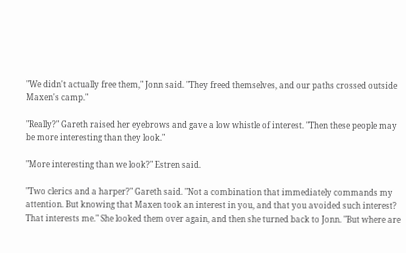"We didn't actually free them," Jonn said. "They freed themselves, and our paths crossed outside Maxen's camp."

"Really?" Gareth raised her eyebrows and gave a low whistle of interest. "Then these people may be more interesting than they look."

"More interesting than we look?" Estren said.

"Two clerics and a harper?" Gareth said. "Not a combination that immediately commands my attention. But knowing that Maxen took an interest in you, and that you avoided such interest? That interests me." She looked them over again, and then she turned back to Jonn. "But where are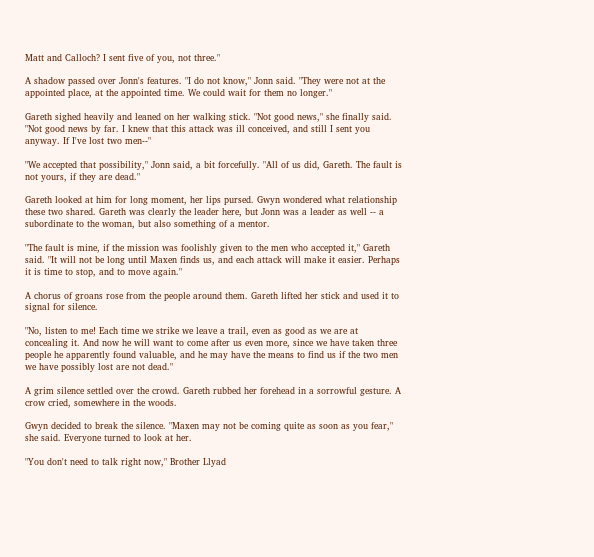Matt and Calloch? I sent five of you, not three."

A shadow passed over Jonn's features. "I do not know," Jonn said. "They were not at the appointed place, at the appointed time. We could wait for them no longer."

Gareth sighed heavily and leaned on her walking stick. "Not good news," she finally said. "Not good news by far. I knew that this attack was ill conceived, and still I sent you anyway. If I've lost two men--"

"We accepted that possibility," Jonn said, a bit forcefully. "All of us did, Gareth. The fault is not yours, if they are dead."

Gareth looked at him for long moment, her lips pursed. Gwyn wondered what relationship these two shared. Gareth was clearly the leader here, but Jonn was a leader as well -- a subordinate to the woman, but also something of a mentor.

"The fault is mine, if the mission was foolishly given to the men who accepted it," Gareth said. "It will not be long until Maxen finds us, and each attack will make it easier. Perhaps it is time to stop, and to move again."

A chorus of groans rose from the people around them. Gareth lifted her stick and used it to signal for silence.

"No, listen to me! Each time we strike we leave a trail, even as good as we are at concealing it. And now he will want to come after us even more, since we have taken three people he apparently found valuable, and he may have the means to find us if the two men we have possibly lost are not dead."

A grim silence settled over the crowd. Gareth rubbed her forehead in a sorrowful gesture. A crow cried, somewhere in the woods.

Gwyn decided to break the silence. "Maxen may not be coming quite as soon as you fear," she said. Everyone turned to look at her.

"You don't need to talk right now," Brother Llyad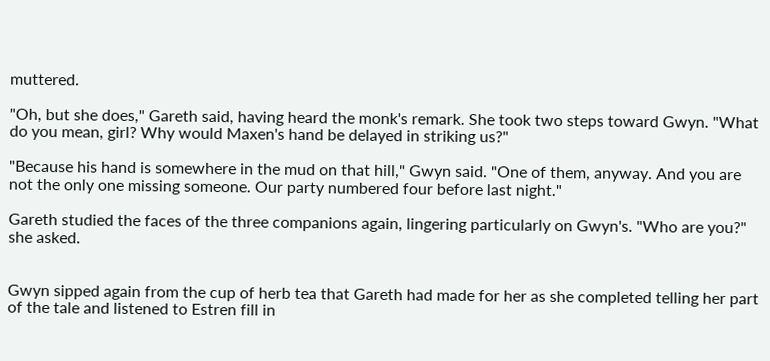muttered.

"Oh, but she does," Gareth said, having heard the monk's remark. She took two steps toward Gwyn. "What do you mean, girl? Why would Maxen's hand be delayed in striking us?"

"Because his hand is somewhere in the mud on that hill," Gwyn said. "One of them, anyway. And you are not the only one missing someone. Our party numbered four before last night."

Gareth studied the faces of the three companions again, lingering particularly on Gwyn's. "Who are you?" she asked.


Gwyn sipped again from the cup of herb tea that Gareth had made for her as she completed telling her part of the tale and listened to Estren fill in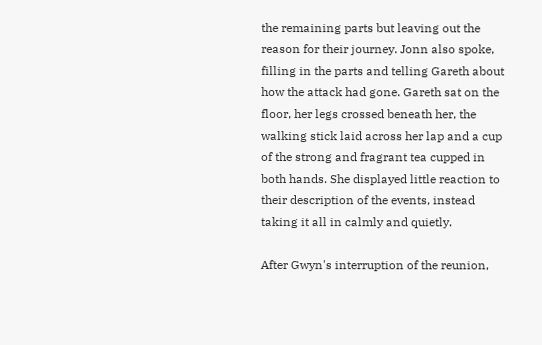the remaining parts but leaving out the reason for their journey. Jonn also spoke, filling in the parts and telling Gareth about how the attack had gone. Gareth sat on the floor, her legs crossed beneath her, the walking stick laid across her lap and a cup of the strong and fragrant tea cupped in both hands. She displayed little reaction to their description of the events, instead taking it all in calmly and quietly.

After Gwyn's interruption of the reunion,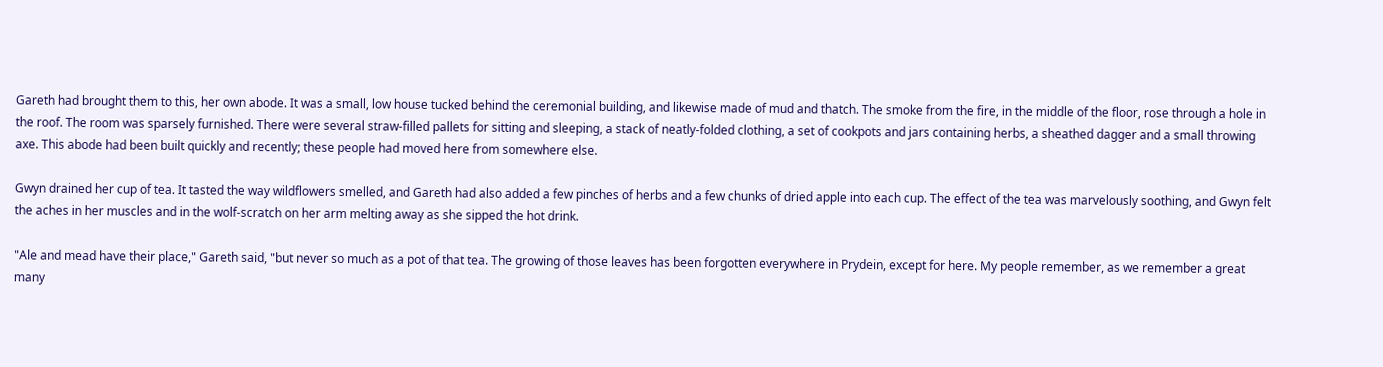Gareth had brought them to this, her own abode. It was a small, low house tucked behind the ceremonial building, and likewise made of mud and thatch. The smoke from the fire, in the middle of the floor, rose through a hole in the roof. The room was sparsely furnished. There were several straw-filled pallets for sitting and sleeping, a stack of neatly-folded clothing, a set of cookpots and jars containing herbs, a sheathed dagger and a small throwing axe. This abode had been built quickly and recently; these people had moved here from somewhere else.

Gwyn drained her cup of tea. It tasted the way wildflowers smelled, and Gareth had also added a few pinches of herbs and a few chunks of dried apple into each cup. The effect of the tea was marvelously soothing, and Gwyn felt the aches in her muscles and in the wolf-scratch on her arm melting away as she sipped the hot drink.

"Ale and mead have their place," Gareth said, "but never so much as a pot of that tea. The growing of those leaves has been forgotten everywhere in Prydein, except for here. My people remember, as we remember a great many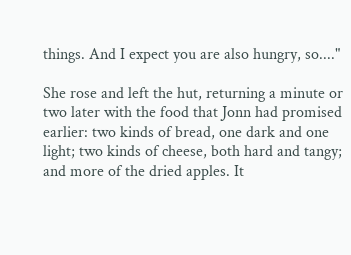things. And I expect you are also hungry, so...."

She rose and left the hut, returning a minute or two later with the food that Jonn had promised earlier: two kinds of bread, one dark and one light; two kinds of cheese, both hard and tangy; and more of the dried apples. It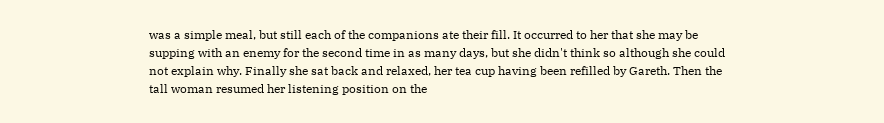was a simple meal, but still each of the companions ate their fill. It occurred to her that she may be supping with an enemy for the second time in as many days, but she didn't think so although she could not explain why. Finally she sat back and relaxed, her tea cup having been refilled by Gareth. Then the tall woman resumed her listening position on the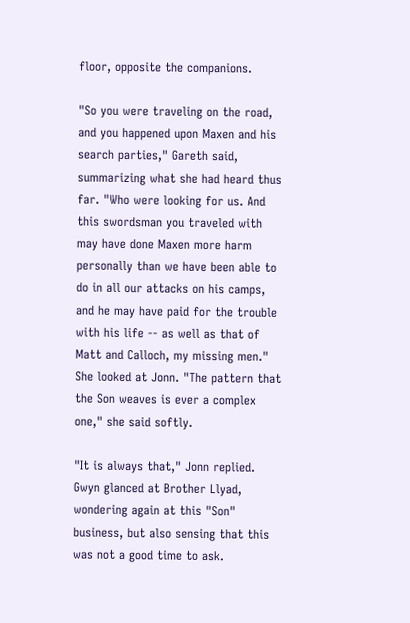floor, opposite the companions.

"So you were traveling on the road, and you happened upon Maxen and his search parties," Gareth said, summarizing what she had heard thus far. "Who were looking for us. And this swordsman you traveled with may have done Maxen more harm personally than we have been able to do in all our attacks on his camps, and he may have paid for the trouble with his life -- as well as that of Matt and Calloch, my missing men." She looked at Jonn. "The pattern that the Son weaves is ever a complex one," she said softly.

"It is always that," Jonn replied. Gwyn glanced at Brother Llyad, wondering again at this "Son" business, but also sensing that this was not a good time to ask.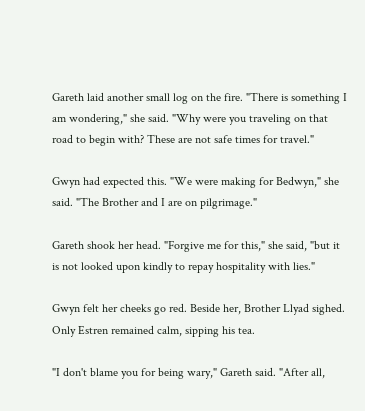Gareth laid another small log on the fire. "There is something I am wondering," she said. "Why were you traveling on that road to begin with? These are not safe times for travel."

Gwyn had expected this. "We were making for Bedwyn," she said. "The Brother and I are on pilgrimage."

Gareth shook her head. "Forgive me for this," she said, "but it is not looked upon kindly to repay hospitality with lies."

Gwyn felt her cheeks go red. Beside her, Brother Llyad sighed. Only Estren remained calm, sipping his tea.

"I don't blame you for being wary," Gareth said. "After all,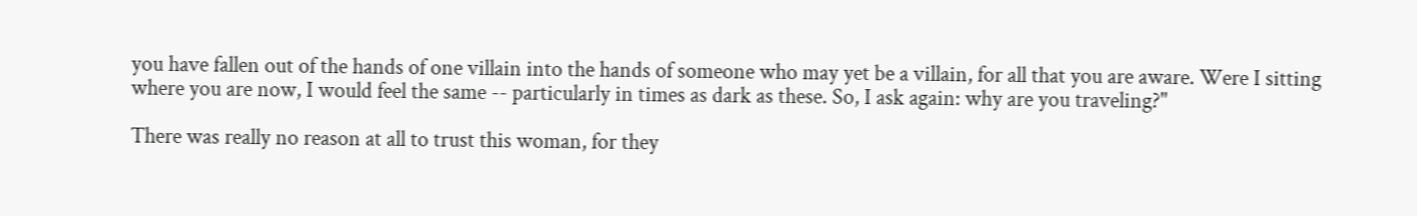you have fallen out of the hands of one villain into the hands of someone who may yet be a villain, for all that you are aware. Were I sitting where you are now, I would feel the same -- particularly in times as dark as these. So, I ask again: why are you traveling?"

There was really no reason at all to trust this woman, for they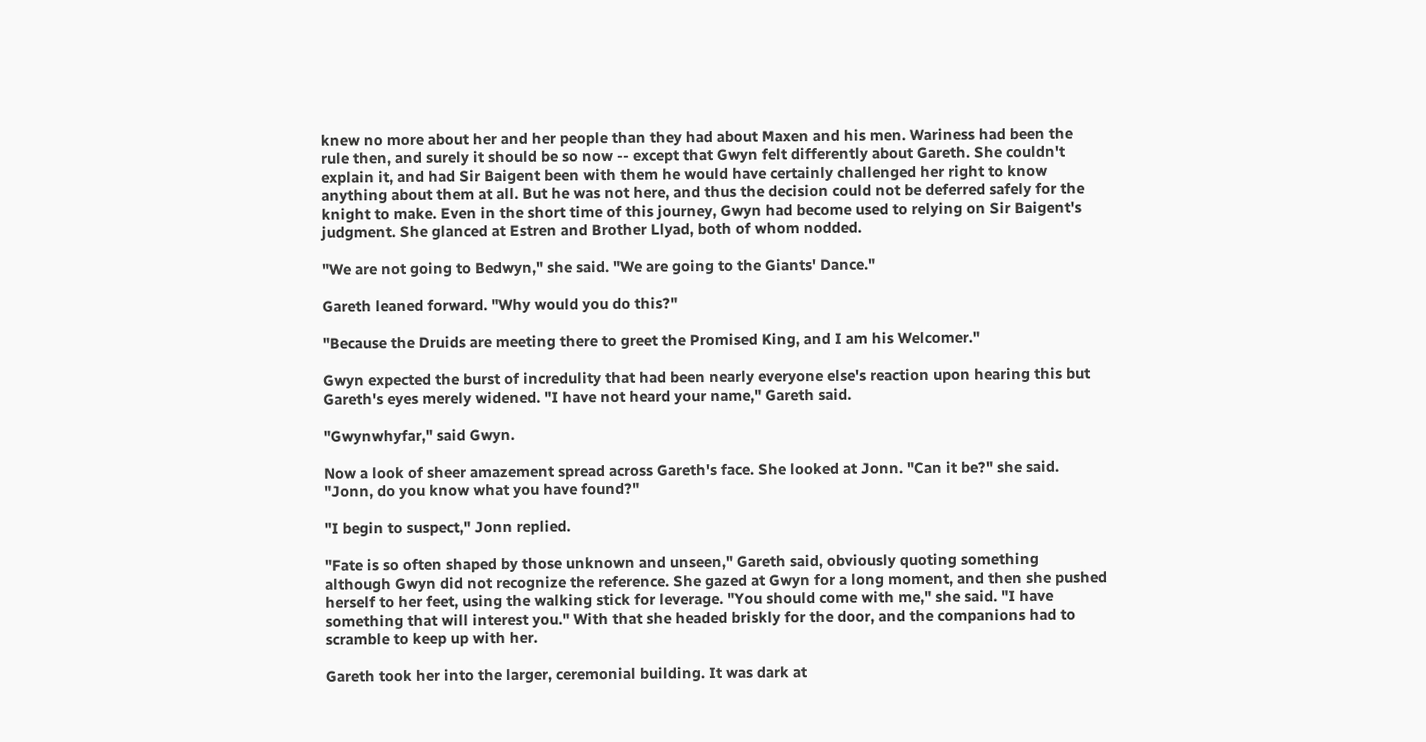knew no more about her and her people than they had about Maxen and his men. Wariness had been the rule then, and surely it should be so now -- except that Gwyn felt differently about Gareth. She couldn't explain it, and had Sir Baigent been with them he would have certainly challenged her right to know anything about them at all. But he was not here, and thus the decision could not be deferred safely for the knight to make. Even in the short time of this journey, Gwyn had become used to relying on Sir Baigent's judgment. She glanced at Estren and Brother Llyad, both of whom nodded.

"We are not going to Bedwyn," she said. "We are going to the Giants' Dance."

Gareth leaned forward. "Why would you do this?"

"Because the Druids are meeting there to greet the Promised King, and I am his Welcomer."

Gwyn expected the burst of incredulity that had been nearly everyone else's reaction upon hearing this but Gareth's eyes merely widened. "I have not heard your name," Gareth said.

"Gwynwhyfar," said Gwyn.

Now a look of sheer amazement spread across Gareth's face. She looked at Jonn. "Can it be?" she said. "Jonn, do you know what you have found?"

"I begin to suspect," Jonn replied.

"Fate is so often shaped by those unknown and unseen," Gareth said, obviously quoting something although Gwyn did not recognize the reference. She gazed at Gwyn for a long moment, and then she pushed herself to her feet, using the walking stick for leverage. "You should come with me," she said. "I have something that will interest you." With that she headed briskly for the door, and the companions had to scramble to keep up with her.

Gareth took her into the larger, ceremonial building. It was dark at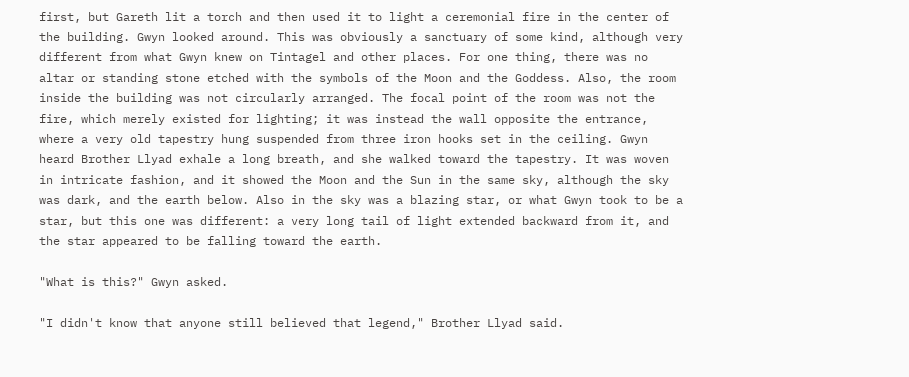first, but Gareth lit a torch and then used it to light a ceremonial fire in the center of the building. Gwyn looked around. This was obviously a sanctuary of some kind, although very different from what Gwyn knew on Tintagel and other places. For one thing, there was no altar or standing stone etched with the symbols of the Moon and the Goddess. Also, the room inside the building was not circularly arranged. The focal point of the room was not the fire, which merely existed for lighting; it was instead the wall opposite the entrance, where a very old tapestry hung suspended from three iron hooks set in the ceiling. Gwyn heard Brother Llyad exhale a long breath, and she walked toward the tapestry. It was woven in intricate fashion, and it showed the Moon and the Sun in the same sky, although the sky was dark, and the earth below. Also in the sky was a blazing star, or what Gwyn took to be a star, but this one was different: a very long tail of light extended backward from it, and the star appeared to be falling toward the earth.

"What is this?" Gwyn asked.

"I didn't know that anyone still believed that legend," Brother Llyad said.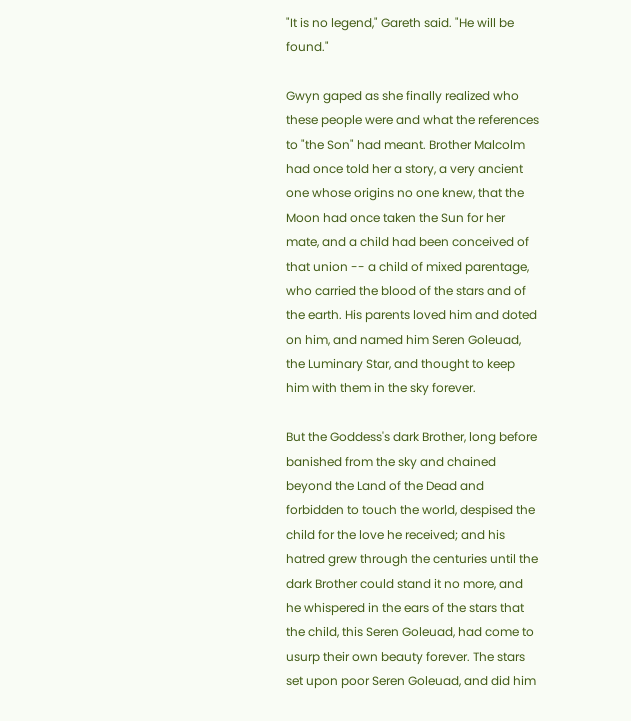"It is no legend," Gareth said. "He will be found."

Gwyn gaped as she finally realized who these people were and what the references to "the Son" had meant. Brother Malcolm had once told her a story, a very ancient one whose origins no one knew, that the Moon had once taken the Sun for her mate, and a child had been conceived of that union -- a child of mixed parentage, who carried the blood of the stars and of the earth. His parents loved him and doted on him, and named him Seren Goleuad, the Luminary Star, and thought to keep him with them in the sky forever.

But the Goddess's dark Brother, long before banished from the sky and chained beyond the Land of the Dead and forbidden to touch the world, despised the child for the love he received; and his hatred grew through the centuries until the dark Brother could stand it no more, and he whispered in the ears of the stars that the child, this Seren Goleuad, had come to usurp their own beauty forever. The stars set upon poor Seren Goleuad, and did him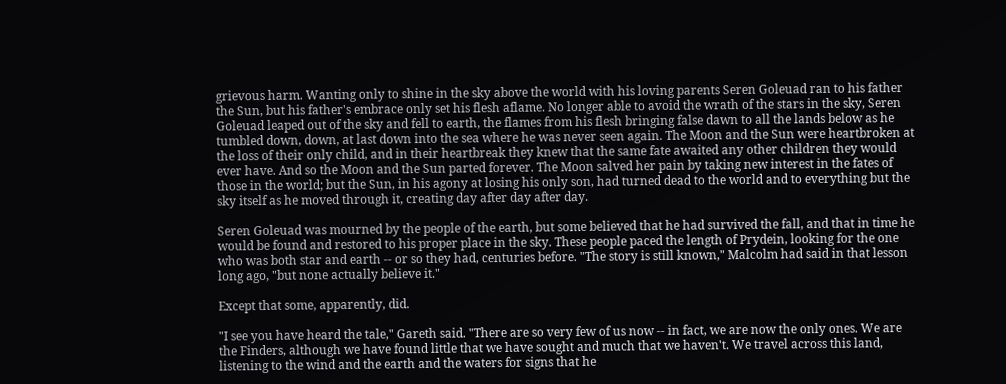grievous harm. Wanting only to shine in the sky above the world with his loving parents Seren Goleuad ran to his father the Sun, but his father's embrace only set his flesh aflame. No longer able to avoid the wrath of the stars in the sky, Seren Goleuad leaped out of the sky and fell to earth, the flames from his flesh bringing false dawn to all the lands below as he tumbled down, down, at last down into the sea where he was never seen again. The Moon and the Sun were heartbroken at the loss of their only child, and in their heartbreak they knew that the same fate awaited any other children they would ever have. And so the Moon and the Sun parted forever. The Moon salved her pain by taking new interest in the fates of those in the world; but the Sun, in his agony at losing his only son, had turned dead to the world and to everything but the sky itself as he moved through it, creating day after day after day.

Seren Goleuad was mourned by the people of the earth, but some believed that he had survived the fall, and that in time he would be found and restored to his proper place in the sky. These people paced the length of Prydein, looking for the one who was both star and earth -- or so they had, centuries before. "The story is still known," Malcolm had said in that lesson long ago, "but none actually believe it."

Except that some, apparently, did.

"I see you have heard the tale," Gareth said. "There are so very few of us now -- in fact, we are now the only ones. We are the Finders, although we have found little that we have sought and much that we haven't. We travel across this land, listening to the wind and the earth and the waters for signs that he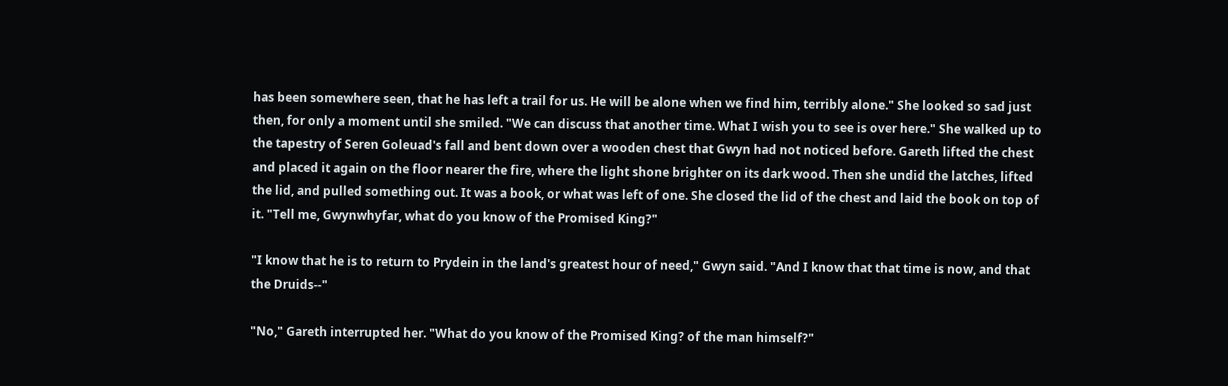has been somewhere seen, that he has left a trail for us. He will be alone when we find him, terribly alone." She looked so sad just then, for only a moment until she smiled. "We can discuss that another time. What I wish you to see is over here." She walked up to the tapestry of Seren Goleuad's fall and bent down over a wooden chest that Gwyn had not noticed before. Gareth lifted the chest and placed it again on the floor nearer the fire, where the light shone brighter on its dark wood. Then she undid the latches, lifted the lid, and pulled something out. It was a book, or what was left of one. She closed the lid of the chest and laid the book on top of it. "Tell me, Gwynwhyfar, what do you know of the Promised King?"

"I know that he is to return to Prydein in the land's greatest hour of need," Gwyn said. "And I know that that time is now, and that the Druids--"

"No," Gareth interrupted her. "What do you know of the Promised King? of the man himself?"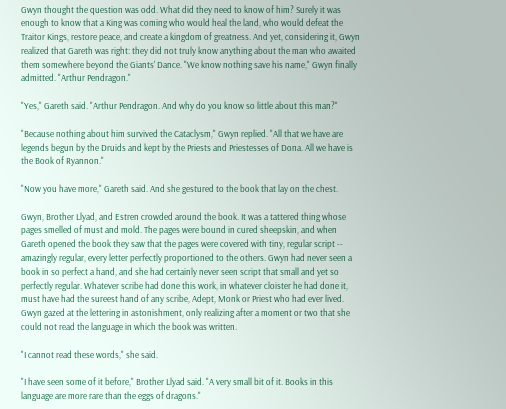Gwyn thought the question was odd. What did they need to know of him? Surely it was enough to know that a King was coming who would heal the land, who would defeat the Traitor Kings, restore peace, and create a kingdom of greatness. And yet, considering it, Gwyn realized that Gareth was right: they did not truly know anything about the man who awaited them somewhere beyond the Giants' Dance. "We know nothing save his name," Gwyn finally admitted. "Arthur Pendragon."

"Yes," Gareth said. "Arthur Pendragon. And why do you know so little about this man?"

"Because nothing about him survived the Cataclysm," Gwyn replied. "All that we have are legends begun by the Druids and kept by the Priests and Priestesses of Dona. All we have is the Book of Ryannon."

"Now you have more," Gareth said. And she gestured to the book that lay on the chest.

Gwyn, Brother Llyad, and Estren crowded around the book. It was a tattered thing whose pages smelled of must and mold. The pages were bound in cured sheepskin, and when Gareth opened the book they saw that the pages were covered with tiny, regular script -- amazingly regular, every letter perfectly proportioned to the others. Gwyn had never seen a book in so perfect a hand, and she had certainly never seen script that small and yet so perfectly regular. Whatever scribe had done this work, in whatever cloister he had done it, must have had the sureest hand of any scribe, Adept, Monk or Priest who had ever lived. Gwyn gazed at the lettering in astonishment, only realizing after a moment or two that she could not read the language in which the book was written.

"I cannot read these words," she said.

"I have seen some of it before," Brother Llyad said. "A very small bit of it. Books in this language are more rare than the eggs of dragons."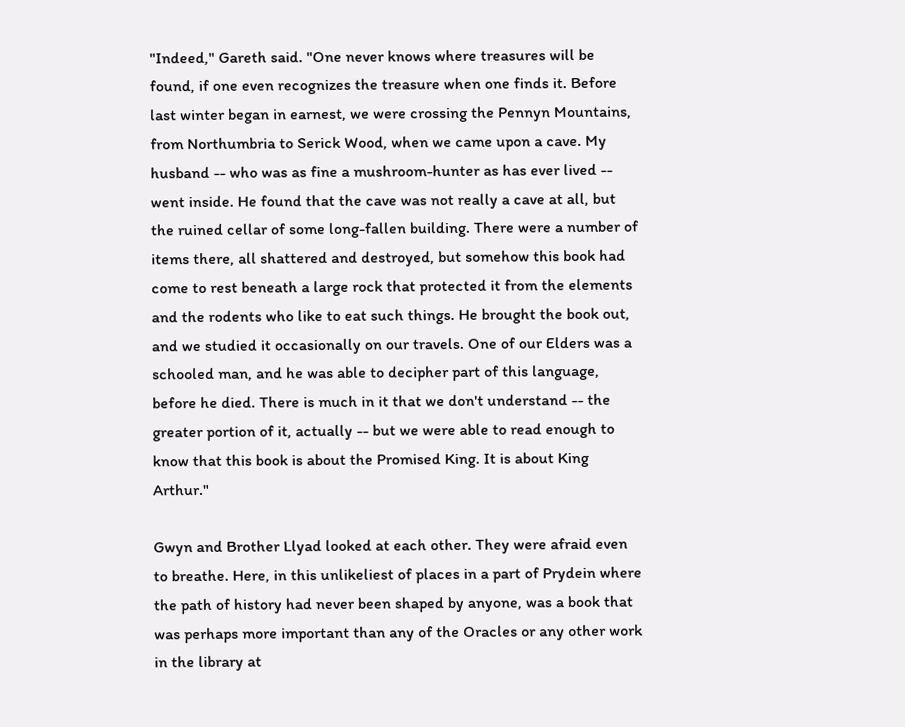"Indeed," Gareth said. "One never knows where treasures will be found, if one even recognizes the treasure when one finds it. Before last winter began in earnest, we were crossing the Pennyn Mountains, from Northumbria to Serick Wood, when we came upon a cave. My husband -- who was as fine a mushroom-hunter as has ever lived -- went inside. He found that the cave was not really a cave at all, but the ruined cellar of some long-fallen building. There were a number of items there, all shattered and destroyed, but somehow this book had come to rest beneath a large rock that protected it from the elements and the rodents who like to eat such things. He brought the book out, and we studied it occasionally on our travels. One of our Elders was a schooled man, and he was able to decipher part of this language, before he died. There is much in it that we don't understand -- the greater portion of it, actually -- but we were able to read enough to know that this book is about the Promised King. It is about King Arthur."

Gwyn and Brother Llyad looked at each other. They were afraid even to breathe. Here, in this unlikeliest of places in a part of Prydein where the path of history had never been shaped by anyone, was a book that was perhaps more important than any of the Oracles or any other work in the library at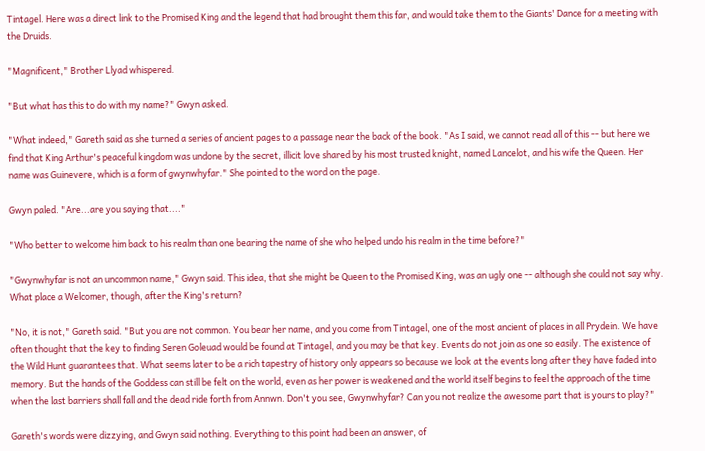Tintagel. Here was a direct link to the Promised King and the legend that had brought them this far, and would take them to the Giants' Dance for a meeting with the Druids.

"Magnificent," Brother Llyad whispered.

"But what has this to do with my name?" Gwyn asked.

"What indeed," Gareth said as she turned a series of ancient pages to a passage near the back of the book. "As I said, we cannot read all of this -- but here we find that King Arthur's peaceful kingdom was undone by the secret, illicit love shared by his most trusted knight, named Lancelot, and his wife the Queen. Her name was Guinevere, which is a form of gwynwhyfar." She pointed to the word on the page.

Gwyn paled. "Are...are you saying that...."

"Who better to welcome him back to his realm than one bearing the name of she who helped undo his realm in the time before?"

"Gwynwhyfar is not an uncommon name," Gwyn said. This idea, that she might be Queen to the Promised King, was an ugly one -- although she could not say why. What place a Welcomer, though, after the King's return?

"No, it is not," Gareth said. "But you are not common. You bear her name, and you come from Tintagel, one of the most ancient of places in all Prydein. We have often thought that the key to finding Seren Goleuad would be found at Tintagel, and you may be that key. Events do not join as one so easily. The existence of the Wild Hunt guarantees that. What seems later to be a rich tapestry of history only appears so because we look at the events long after they have faded into memory. But the hands of the Goddess can still be felt on the world, even as her power is weakened and the world itself begins to feel the approach of the time when the last barriers shall fall and the dead ride forth from Annwn. Don't you see, Gwynwhyfar? Can you not realize the awesome part that is yours to play?"

Gareth's words were dizzying, and Gwyn said nothing. Everything to this point had been an answer, of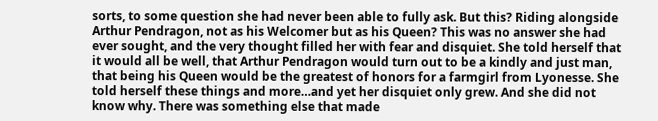sorts, to some question she had never been able to fully ask. But this? Riding alongside Arthur Pendragon, not as his Welcomer but as his Queen? This was no answer she had ever sought, and the very thought filled her with fear and disquiet. She told herself that it would all be well, that Arthur Pendragon would turn out to be a kindly and just man, that being his Queen would be the greatest of honors for a farmgirl from Lyonesse. She told herself these things and more…and yet her disquiet only grew. And she did not know why. There was something else that made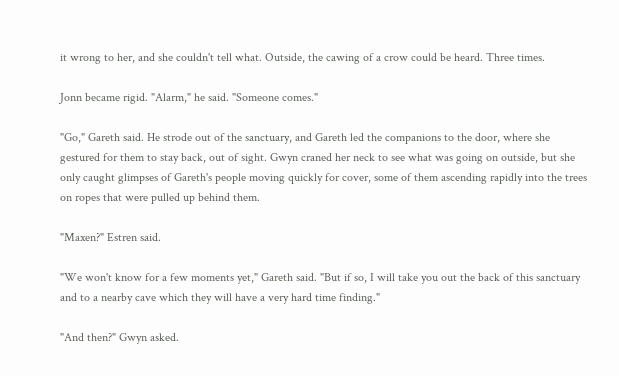it wrong to her, and she couldn't tell what. Outside, the cawing of a crow could be heard. Three times.

Jonn became rigid. "Alarm," he said. "Someone comes."

"Go," Gareth said. He strode out of the sanctuary, and Gareth led the companions to the door, where she gestured for them to stay back, out of sight. Gwyn craned her neck to see what was going on outside, but she only caught glimpses of Gareth's people moving quickly for cover, some of them ascending rapidly into the trees on ropes that were pulled up behind them.

"Maxen?" Estren said.

"We won't know for a few moments yet," Gareth said. "But if so, I will take you out the back of this sanctuary and to a nearby cave which they will have a very hard time finding."

"And then?" Gwyn asked.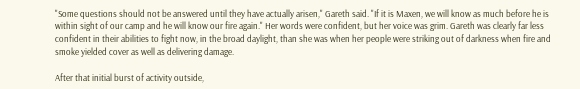"Some questions should not be answered until they have actually arisen," Gareth said. "If it is Maxen, we will know as much before he is within sight of our camp and he will know our fire again." Her words were confident, but her voice was grim. Gareth was clearly far less confident in their abilities to fight now, in the broad daylight, than she was when her people were striking out of darkness when fire and smoke yielded cover as well as delivering damage.

After that initial burst of activity outside,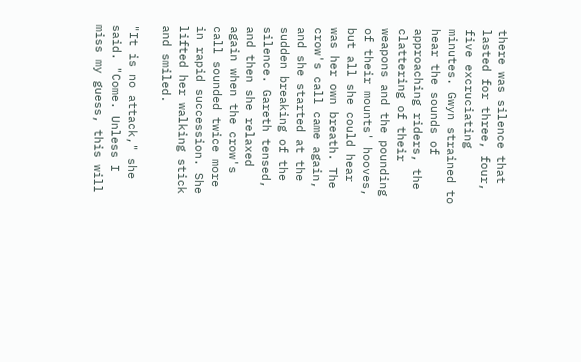there was silence that lasted for three, four, five excruciating minutes. Gwyn strained to hear the sounds of approaching riders, the clattering of their weapons and the pounding of their mounts' hooves, but all she could hear was her own breath. The crow's call came again, and she started at the sudden breaking of the silence. Gareth tensed, and then she relaxed again when the crow's call sounded twice more in rapid succession. She lifted her walking stick and smiled.

"It is no attack," she said. "Come. Unless I miss my guess, this will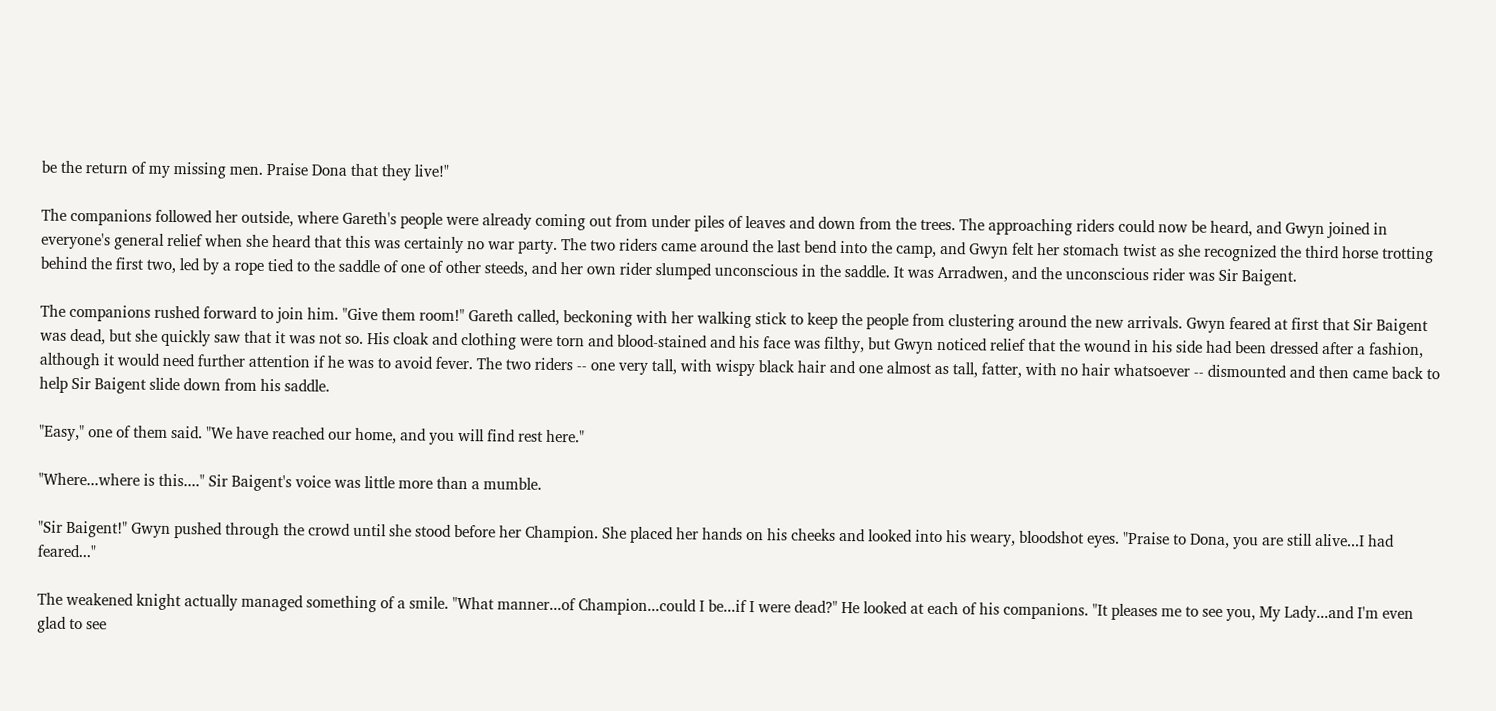be the return of my missing men. Praise Dona that they live!"

The companions followed her outside, where Gareth's people were already coming out from under piles of leaves and down from the trees. The approaching riders could now be heard, and Gwyn joined in everyone's general relief when she heard that this was certainly no war party. The two riders came around the last bend into the camp, and Gwyn felt her stomach twist as she recognized the third horse trotting behind the first two, led by a rope tied to the saddle of one of other steeds, and her own rider slumped unconscious in the saddle. It was Arradwen, and the unconscious rider was Sir Baigent.

The companions rushed forward to join him. "Give them room!" Gareth called, beckoning with her walking stick to keep the people from clustering around the new arrivals. Gwyn feared at first that Sir Baigent was dead, but she quickly saw that it was not so. His cloak and clothing were torn and blood-stained and his face was filthy, but Gwyn noticed relief that the wound in his side had been dressed after a fashion, although it would need further attention if he was to avoid fever. The two riders -- one very tall, with wispy black hair and one almost as tall, fatter, with no hair whatsoever -- dismounted and then came back to help Sir Baigent slide down from his saddle.

"Easy," one of them said. "We have reached our home, and you will find rest here."

"Where...where is this...." Sir Baigent's voice was little more than a mumble.

"Sir Baigent!" Gwyn pushed through the crowd until she stood before her Champion. She placed her hands on his cheeks and looked into his weary, bloodshot eyes. "Praise to Dona, you are still alive...I had feared..."

The weakened knight actually managed something of a smile. "What manner...of Champion...could I be...if I were dead?" He looked at each of his companions. "It pleases me to see you, My Lady...and I'm even glad to see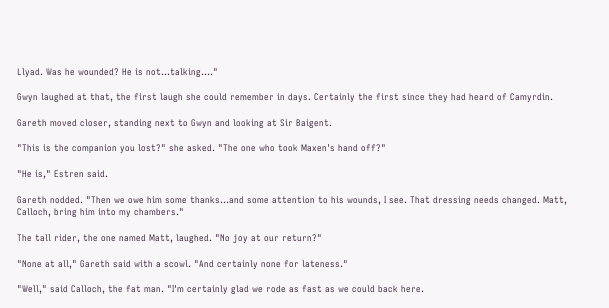Llyad. Was he wounded? He is not...talking...."

Gwyn laughed at that, the first laugh she could remember in days. Certainly the first since they had heard of Camyrdin.

Gareth moved closer, standing next to Gwyn and looking at Sir Baigent.

"This is the companion you lost?" she asked. "The one who took Maxen's hand off?"

"He is," Estren said.

Gareth nodded. "Then we owe him some thanks…and some attention to his wounds, I see. That dressing needs changed. Matt, Calloch, bring him into my chambers."

The tall rider, the one named Matt, laughed. "No joy at our return?"

"None at all," Gareth said with a scowl. "And certainly none for lateness."

"Well," said Calloch, the fat man. "I'm certainly glad we rode as fast as we could back here.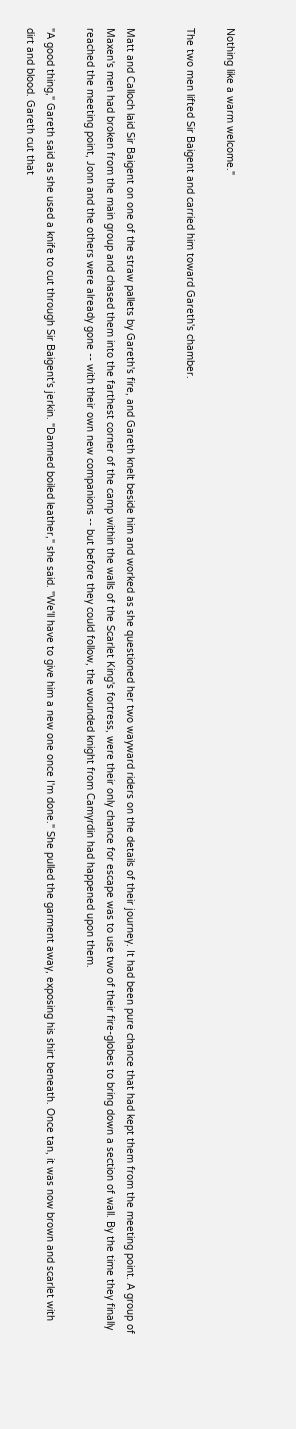Nothing like a warm welcome."

The two men lifted Sir Baigent and carried him toward Gareth's chamber.


Matt and Calloch laid Sir Baigent on one of the straw pallets by Gareth's fire, and Gareth knelt beside him and worked as she questioned her two wayward riders on the details of their journey. It had been pure chance that had kept them from the meeting point. A group of Maxen's men had broken from the main group and chased them into the farthest corner of the camp within the walls of the Scarlet King's fortress, were their only chance for escape was to use two of their fire-globes to bring down a section of wall. By the time they finally reached the meeting point, Jonn and the others were already gone -- with their own new companions -- but before they could follow, the wounded knight from Camyrdin had happened upon them.

"A good thing," Gareth said as she used a knife to cut through Sir Baigent's jerkin. "Damned boiled leather," she said. "We'll have to give him a new one once I'm done." She pulled the garment away, exposing his shirt beneath. Once tan, it was now brown and scarlet with dirt and blood. Gareth cut that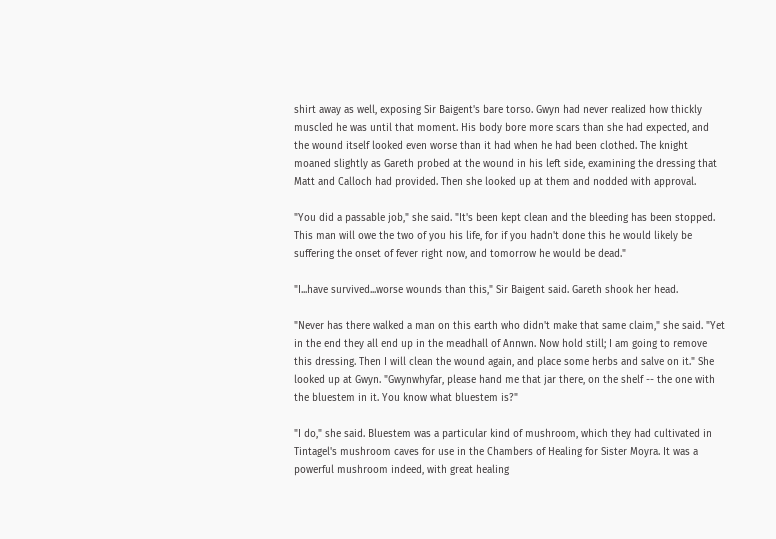shirt away as well, exposing Sir Baigent's bare torso. Gwyn had never realized how thickly muscled he was until that moment. His body bore more scars than she had expected, and the wound itself looked even worse than it had when he had been clothed. The knight moaned slightly as Gareth probed at the wound in his left side, examining the dressing that Matt and Calloch had provided. Then she looked up at them and nodded with approval.

"You did a passable job," she said. "It's been kept clean and the bleeding has been stopped. This man will owe the two of you his life, for if you hadn't done this he would likely be suffering the onset of fever right now, and tomorrow he would be dead."

"I...have survived...worse wounds than this," Sir Baigent said. Gareth shook her head.

"Never has there walked a man on this earth who didn't make that same claim," she said. "Yet in the end they all end up in the meadhall of Annwn. Now hold still; I am going to remove this dressing. Then I will clean the wound again, and place some herbs and salve on it." She looked up at Gwyn. "Gwynwhyfar, please hand me that jar there, on the shelf -- the one with the bluestem in it. You know what bluestem is?"

"I do," she said. Bluestem was a particular kind of mushroom, which they had cultivated in Tintagel's mushroom caves for use in the Chambers of Healing for Sister Moyra. It was a powerful mushroom indeed, with great healing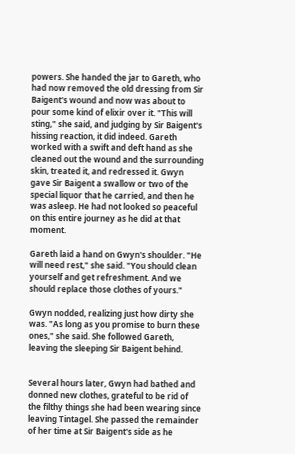powers. She handed the jar to Gareth, who had now removed the old dressing from Sir Baigent's wound and now was about to pour some kind of elixir over it. "This will sting," she said, and judging by Sir Baigent's hissing reaction, it did indeed. Gareth worked with a swift and deft hand as she cleaned out the wound and the surrounding skin, treated it, and redressed it. Gwyn gave Sir Baigent a swallow or two of the special liquor that he carried, and then he was asleep. He had not looked so peaceful on this entire journey as he did at that moment.

Gareth laid a hand on Gwyn's shoulder. "He will need rest," she said. "You should clean yourself and get refreshment. And we should replace those clothes of yours."

Gwyn nodded, realizing just how dirty she was. "As long as you promise to burn these ones," she said. She followed Gareth, leaving the sleeping Sir Baigent behind.


Several hours later, Gwyn had bathed and donned new clothes, grateful to be rid of the filthy things she had been wearing since leaving Tintagel. She passed the remainder of her time at Sir Baigent's side as he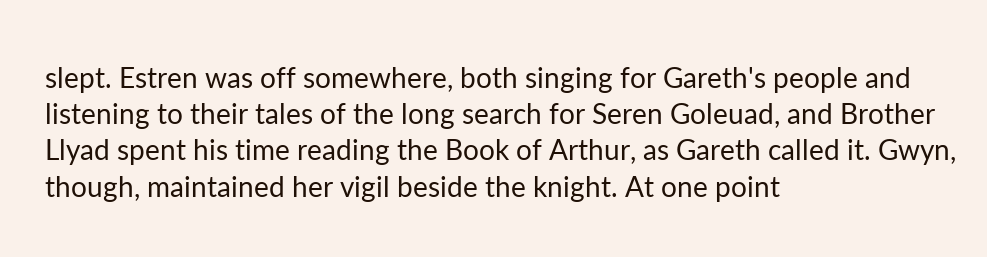slept. Estren was off somewhere, both singing for Gareth's people and listening to their tales of the long search for Seren Goleuad, and Brother Llyad spent his time reading the Book of Arthur, as Gareth called it. Gwyn, though, maintained her vigil beside the knight. At one point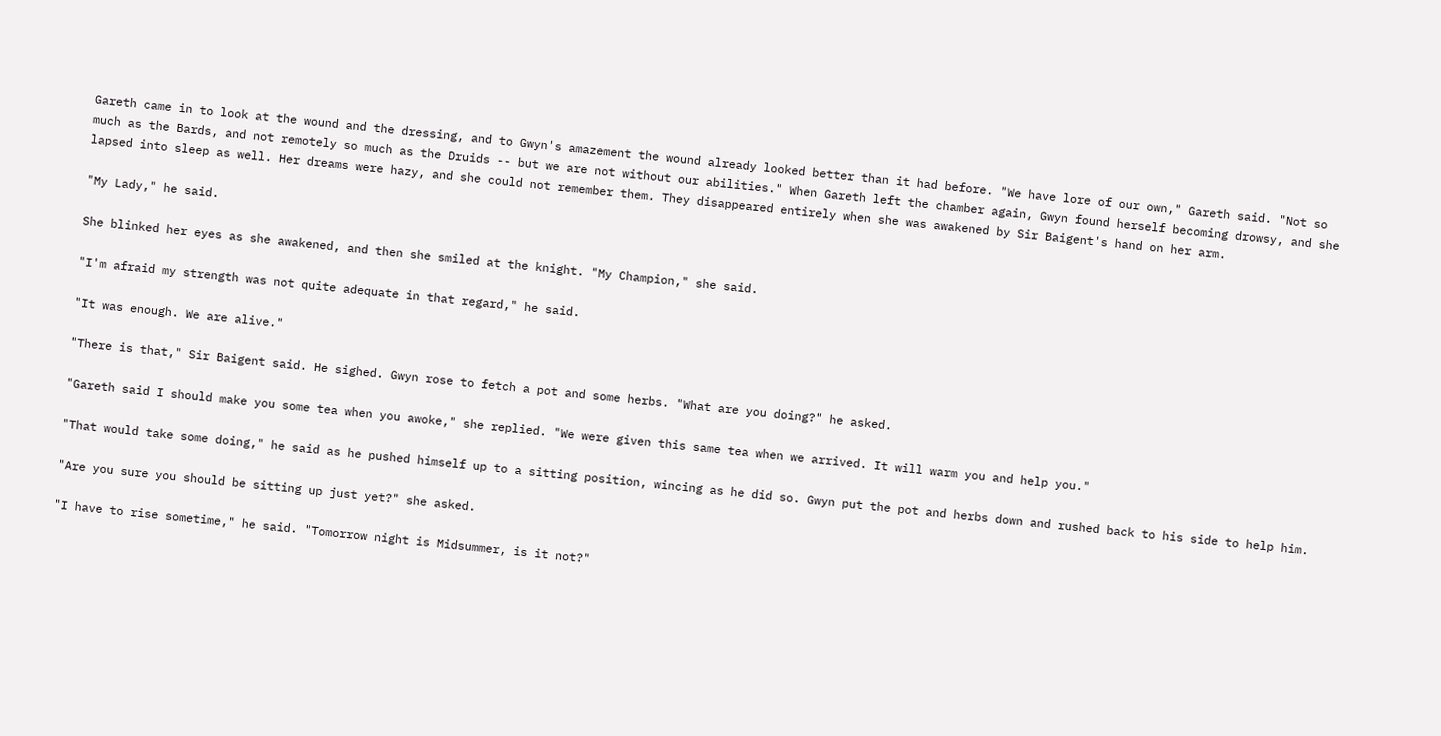Gareth came in to look at the wound and the dressing, and to Gwyn's amazement the wound already looked better than it had before. "We have lore of our own," Gareth said. "Not so much as the Bards, and not remotely so much as the Druids -- but we are not without our abilities." When Gareth left the chamber again, Gwyn found herself becoming drowsy, and she lapsed into sleep as well. Her dreams were hazy, and she could not remember them. They disappeared entirely when she was awakened by Sir Baigent's hand on her arm.

"My Lady," he said.

She blinked her eyes as she awakened, and then she smiled at the knight. "My Champion," she said.

"I'm afraid my strength was not quite adequate in that regard," he said.

"It was enough. We are alive."

"There is that," Sir Baigent said. He sighed. Gwyn rose to fetch a pot and some herbs. "What are you doing?" he asked.

"Gareth said I should make you some tea when you awoke," she replied. "We were given this same tea when we arrived. It will warm you and help you."

"That would take some doing," he said as he pushed himself up to a sitting position, wincing as he did so. Gwyn put the pot and herbs down and rushed back to his side to help him.

"Are you sure you should be sitting up just yet?" she asked.

"I have to rise sometime," he said. "Tomorrow night is Midsummer, is it not?"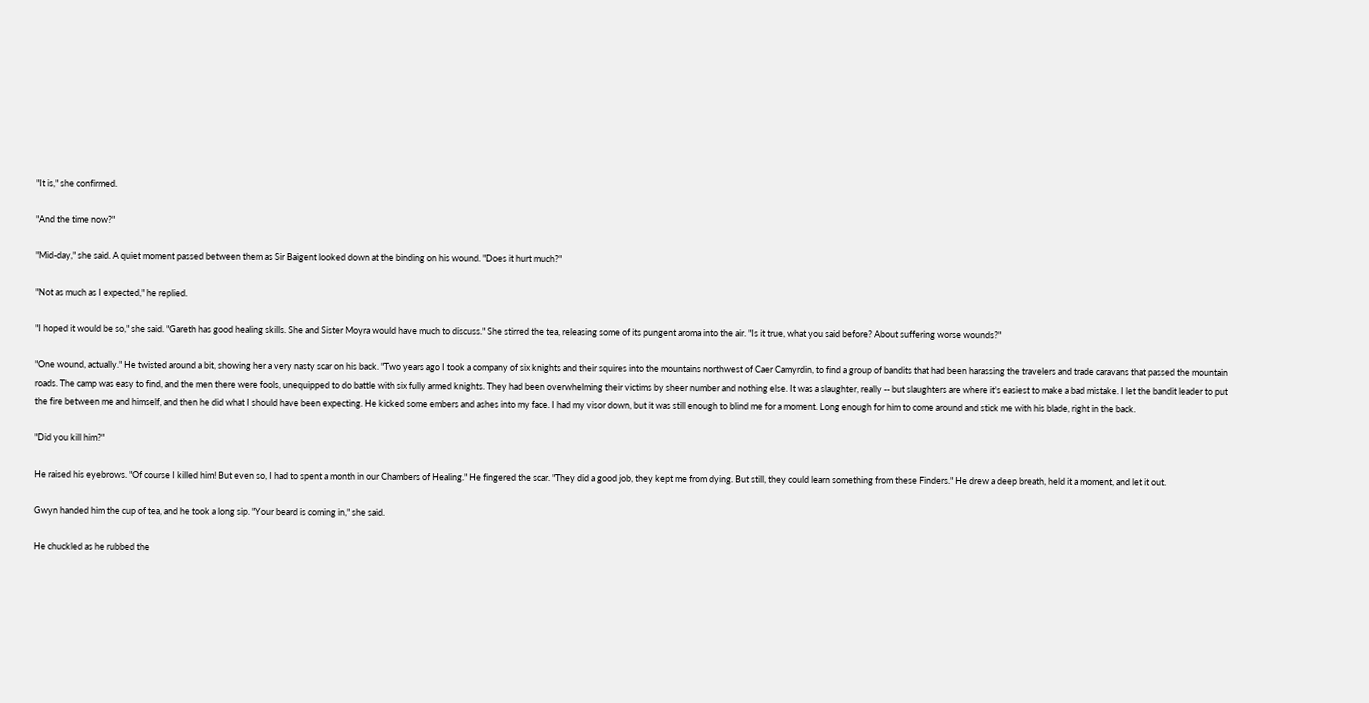"It is," she confirmed.

"And the time now?"

"Mid-day," she said. A quiet moment passed between them as Sir Baigent looked down at the binding on his wound. "Does it hurt much?"

"Not as much as I expected," he replied.

"I hoped it would be so," she said. "Gareth has good healing skills. She and Sister Moyra would have much to discuss." She stirred the tea, releasing some of its pungent aroma into the air. "Is it true, what you said before? About suffering worse wounds?"

"One wound, actually." He twisted around a bit, showing her a very nasty scar on his back. "Two years ago I took a company of six knights and their squires into the mountains northwest of Caer Camyrdin, to find a group of bandits that had been harassing the travelers and trade caravans that passed the mountain roads. The camp was easy to find, and the men there were fools, unequipped to do battle with six fully armed knights. They had been overwhelming their victims by sheer number and nothing else. It was a slaughter, really -- but slaughters are where it's easiest to make a bad mistake. I let the bandit leader to put the fire between me and himself, and then he did what I should have been expecting. He kicked some embers and ashes into my face. I had my visor down, but it was still enough to blind me for a moment. Long enough for him to come around and stick me with his blade, right in the back.

"Did you kill him?"

He raised his eyebrows. "Of course I killed him! But even so, I had to spent a month in our Chambers of Healing." He fingered the scar. "They did a good job, they kept me from dying. But still, they could learn something from these Finders." He drew a deep breath, held it a moment, and let it out.

Gwyn handed him the cup of tea, and he took a long sip. "Your beard is coming in," she said.

He chuckled as he rubbed the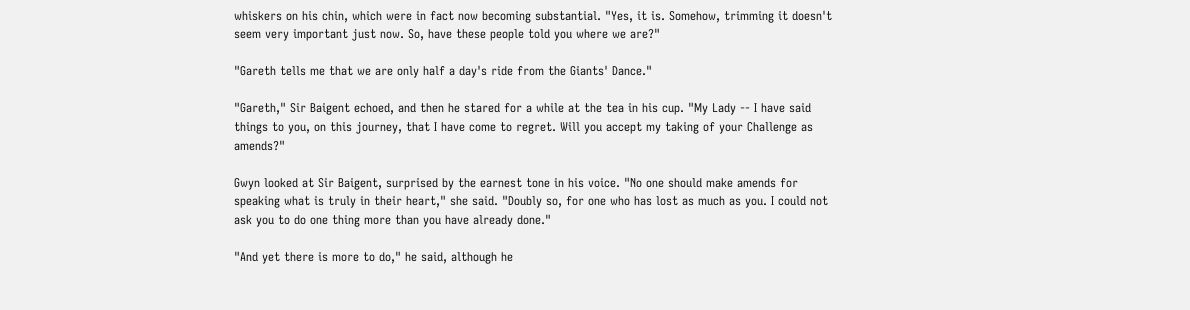whiskers on his chin, which were in fact now becoming substantial. "Yes, it is. Somehow, trimming it doesn't seem very important just now. So, have these people told you where we are?"

"Gareth tells me that we are only half a day's ride from the Giants' Dance."

"Gareth," Sir Baigent echoed, and then he stared for a while at the tea in his cup. "My Lady -- I have said things to you, on this journey, that I have come to regret. Will you accept my taking of your Challenge as amends?"

Gwyn looked at Sir Baigent, surprised by the earnest tone in his voice. "No one should make amends for speaking what is truly in their heart," she said. "Doubly so, for one who has lost as much as you. I could not ask you to do one thing more than you have already done."

"And yet there is more to do," he said, although he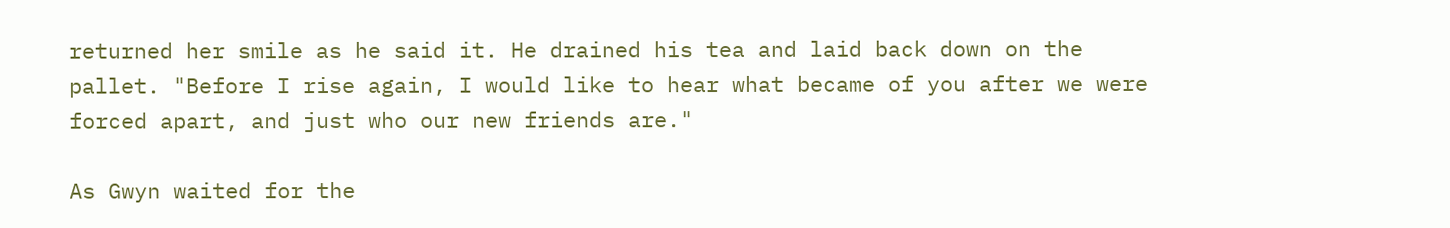returned her smile as he said it. He drained his tea and laid back down on the pallet. "Before I rise again, I would like to hear what became of you after we were forced apart, and just who our new friends are."

As Gwyn waited for the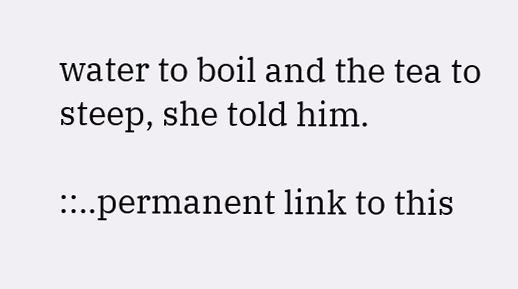water to boil and the tea to steep, she told him.

::..permanent link to this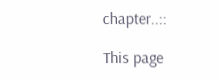chapter..::

This page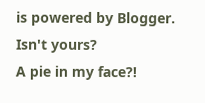is powered by Blogger. Isn't yours?
A pie in my face?!